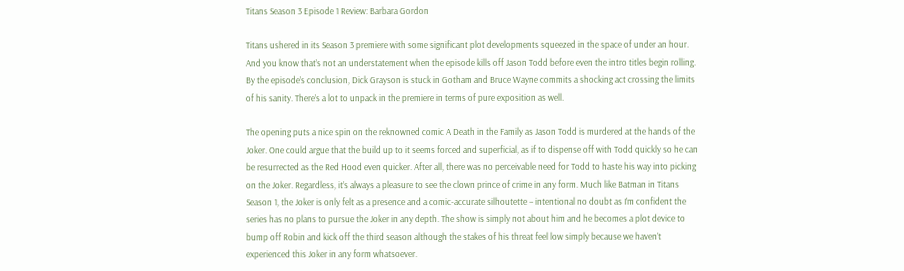Titans Season 3 Episode 1 Review: Barbara Gordon

Titans ushered in its Season 3 premiere with some significant plot developments squeezed in the space of under an hour. And you know that’s not an understatement when the episode kills off Jason Todd before even the intro titles begin rolling. By the episode’s conclusion, Dick Grayson is stuck in Gotham and Bruce Wayne commits a shocking act crossing the limits of his sanity. There’s a lot to unpack in the premiere in terms of pure exposition as well.

The opening puts a nice spin on the reknowned comic A Death in the Family as Jason Todd is murdered at the hands of the Joker. One could argue that the build up to it seems forced and superficial, as if to dispense off with Todd quickly so he can be resurrected as the Red Hood even quicker. After all, there was no perceivable need for Todd to haste his way into picking on the Joker. Regardless, it’s always a pleasure to see the clown prince of crime in any form. Much like Batman in Titans Season 1, the Joker is only felt as a presence and a comic-accurate silhoutette – intentional no doubt as I’m confident the series has no plans to pursue the Joker in any depth. The show is simply not about him and he becomes a plot device to bump off Robin and kick off the third season although the stakes of his threat feel low simply because we haven’t experienced this Joker in any form whatsoever.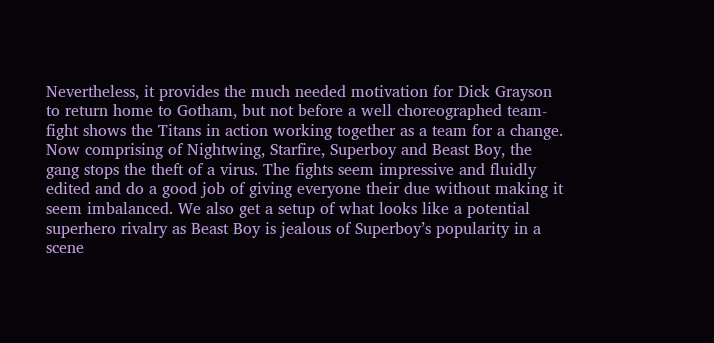Nevertheless, it provides the much needed motivation for Dick Grayson to return home to Gotham, but not before a well choreographed team-fight shows the Titans in action working together as a team for a change. Now comprising of Nightwing, Starfire, Superboy and Beast Boy, the gang stops the theft of a virus. The fights seem impressive and fluidly edited and do a good job of giving everyone their due without making it seem imbalanced. We also get a setup of what looks like a potential superhero rivalry as Beast Boy is jealous of Superboy’s popularity in a scene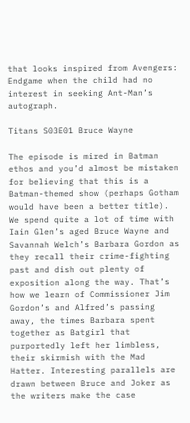that looks inspired from Avengers: Endgame when the child had no interest in seeking Ant-Man’s autograph.

Titans S03E01 Bruce Wayne

The episode is mired in Batman ethos and you’d almost be mistaken for believing that this is a Batman-themed show (perhaps Gotham would have been a better title). We spend quite a lot of time with Iain Glen’s aged Bruce Wayne and Savannah Welch’s Barbara Gordon as they recall their crime-fighting past and dish out plenty of exposition along the way. That’s how we learn of Commissioner Jim Gordon’s and Alfred’s passing away, the times Barbara spent together as Batgirl that purportedly left her limbless, their skirmish with the Mad Hatter. Interesting parallels are drawn between Bruce and Joker as the writers make the case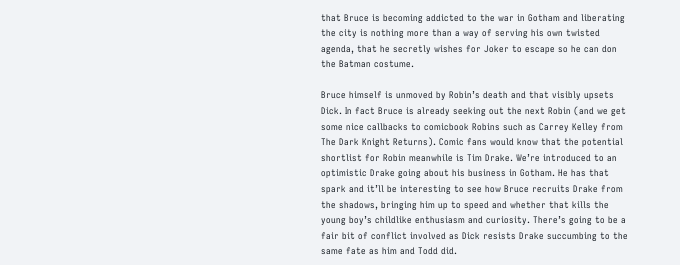that Bruce is becoming addicted to the war in Gotham and liberating the city is nothing more than a way of serving his own twisted agenda, that he secretly wishes for Joker to escape so he can don the Batman costume.

Bruce himself is unmoved by Robin’s death and that visibly upsets Dick. In fact Bruce is already seeking out the next Robin (and we get some nice callbacks to comicbook Robins such as Carrey Kelley from The Dark Knight Returns). Comic fans would know that the potential shortlist for Robin meanwhile is Tim Drake. We’re introduced to an optimistic Drake going about his business in Gotham. He has that spark and it’ll be interesting to see how Bruce recruits Drake from the shadows, bringing him up to speed and whether that kills the young boy’s childlike enthusiasm and curiosity. There’s going to be a fair bit of conflict involved as Dick resists Drake succumbing to the same fate as him and Todd did.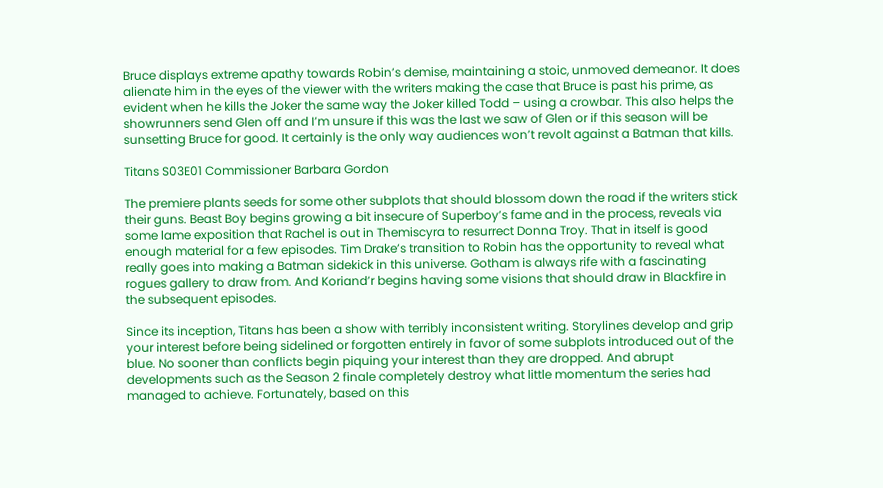Bruce displays extreme apathy towards Robin’s demise, maintaining a stoic, unmoved demeanor. It does alienate him in the eyes of the viewer with the writers making the case that Bruce is past his prime, as evident when he kills the Joker the same way the Joker killed Todd – using a crowbar. This also helps the showrunners send Glen off and I’m unsure if this was the last we saw of Glen or if this season will be sunsetting Bruce for good. It certainly is the only way audiences won’t revolt against a Batman that kills.

Titans S03E01 Commissioner Barbara Gordon

The premiere plants seeds for some other subplots that should blossom down the road if the writers stick their guns. Beast Boy begins growing a bit insecure of Superboy’s fame and in the process, reveals via some lame exposition that Rachel is out in Themiscyra to resurrect Donna Troy. That in itself is good enough material for a few episodes. Tim Drake’s transition to Robin has the opportunity to reveal what really goes into making a Batman sidekick in this universe. Gotham is always rife with a fascinating rogues gallery to draw from. And Koriand’r begins having some visions that should draw in Blackfire in the subsequent episodes.

Since its inception, Titans has been a show with terribly inconsistent writing. Storylines develop and grip your interest before being sidelined or forgotten entirely in favor of some subplots introduced out of the blue. No sooner than conflicts begin piquing your interest than they are dropped. And abrupt developments such as the Season 2 finale completely destroy what little momentum the series had managed to achieve. Fortunately, based on this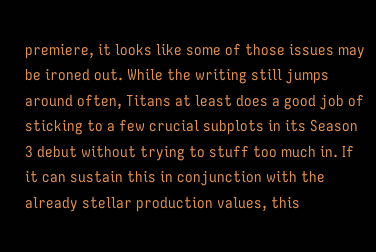premiere, it looks like some of those issues may be ironed out. While the writing still jumps around often, Titans at least does a good job of sticking to a few crucial subplots in its Season 3 debut without trying to stuff too much in. If it can sustain this in conjunction with the already stellar production values, this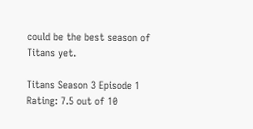could be the best season of Titans yet.

Titans Season 3 Episode 1 Rating: 7.5 out of 10